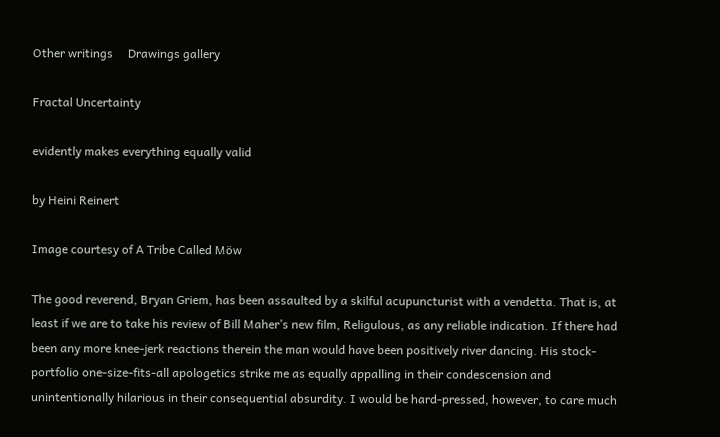Other writings     Drawings gallery

Fractal Uncertainty

evidently makes everything equally valid

by Heini Reinert

Image courtesy of A Tribe Called Möw

The good reverend, Bryan Griem, has been assaulted by a skilful acupuncturist with a vendetta. That is, at least if we are to take his review of Bill Maher’s new film, Religulous, as any reliable indication. If there had been any more knee-jerk reactions therein the man would have been positively river dancing. His stock-portfolio one-size-fits-all apologetics strike me as equally appalling in their condescension and unintentionally hilarious in their consequential absurdity. I would be hard-pressed, however, to care much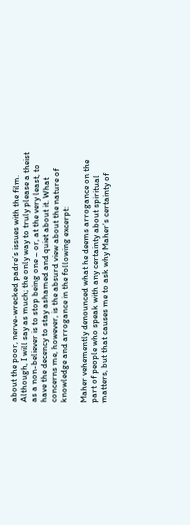about the poor, nerve-wrecked padre’s issues with the film. Although, I will say as much; the only way to truly please a theist as a non-believer is to stop being one – or, at the very least, to have the decency to stay ashamed and quiet about it. What concerns me, however, is the absurd view about the nature of knowledge and arrogance in the following excerpt:

Maher vehemently denounced what he deems arrogance on the part of people who speak with any certainty about spiritual matters, but that causes me to ask why Maher’s certainty of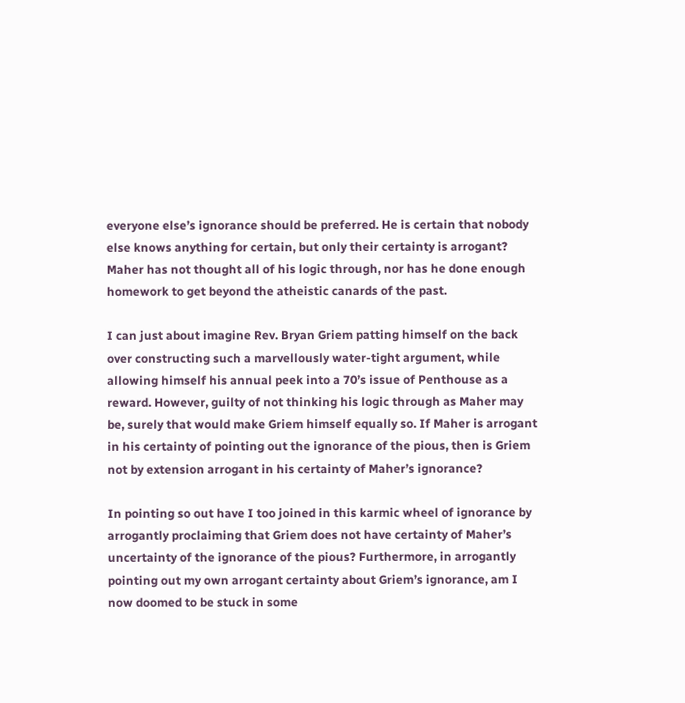everyone else’s ignorance should be preferred. He is certain that nobody else knows anything for certain, but only their certainty is arrogant? Maher has not thought all of his logic through, nor has he done enough homework to get beyond the atheistic canards of the past.

I can just about imagine Rev. Bryan Griem patting himself on the back over constructing such a marvellously water-tight argument, while allowing himself his annual peek into a 70’s issue of Penthouse as a reward. However, guilty of not thinking his logic through as Maher may be, surely that would make Griem himself equally so. If Maher is arrogant in his certainty of pointing out the ignorance of the pious, then is Griem not by extension arrogant in his certainty of Maher’s ignorance?

In pointing so out have I too joined in this karmic wheel of ignorance by arrogantly proclaiming that Griem does not have certainty of Maher’s uncertainty of the ignorance of the pious? Furthermore, in arrogantly pointing out my own arrogant certainty about Griem’s ignorance, am I now doomed to be stuck in some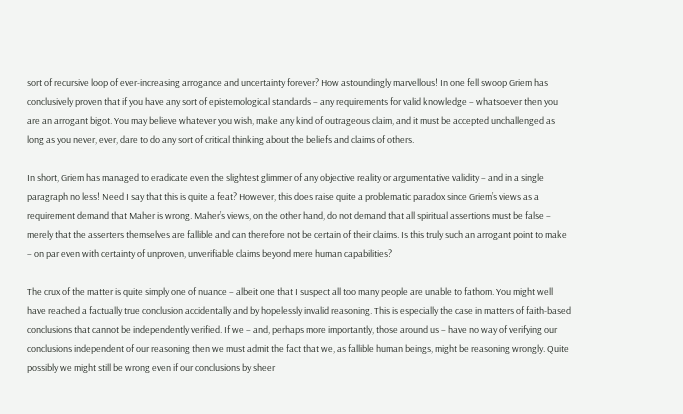sort of recursive loop of ever-increasing arrogance and uncertainty forever? How astoundingly marvellous! In one fell swoop Griem has conclusively proven that if you have any sort of epistemological standards – any requirements for valid knowledge – whatsoever then you are an arrogant bigot. You may believe whatever you wish, make any kind of outrageous claim, and it must be accepted unchallenged as long as you never, ever, dare to do any sort of critical thinking about the beliefs and claims of others.

In short, Griem has managed to eradicate even the slightest glimmer of any objective reality or argumentative validity – and in a single paragraph no less! Need I say that this is quite a feat? However, this does raise quite a problematic paradox since Griem’s views as a requirement demand that Maher is wrong. Maher’s views, on the other hand, do not demand that all spiritual assertions must be false – merely that the asserters themselves are fallible and can therefore not be certain of their claims. Is this truly such an arrogant point to make – on par even with certainty of unproven, unverifiable claims beyond mere human capabilities?

The crux of the matter is quite simply one of nuance – albeit one that I suspect all too many people are unable to fathom. You might well have reached a factually true conclusion accidentally and by hopelessly invalid reasoning. This is especially the case in matters of faith-based conclusions that cannot be independently verified. If we – and, perhaps more importantly, those around us – have no way of verifying our conclusions independent of our reasoning then we must admit the fact that we, as fallible human beings, might be reasoning wrongly. Quite possibly we might still be wrong even if our conclusions by sheer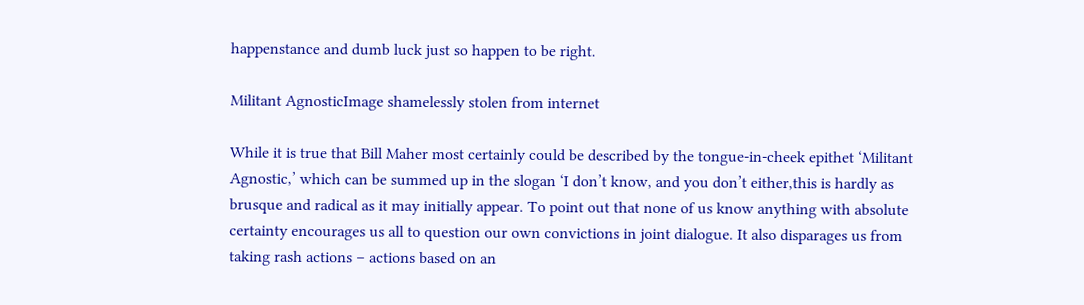happenstance and dumb luck just so happen to be right.

Militant AgnosticImage shamelessly stolen from internet

While it is true that Bill Maher most certainly could be described by the tongue-in-cheek epithet ‘Militant Agnostic,’ which can be summed up in the slogan ‘I don’t know, and you don’t either,this is hardly as brusque and radical as it may initially appear. To point out that none of us know anything with absolute certainty encourages us all to question our own convictions in joint dialogue. It also disparages us from taking rash actions – actions based on an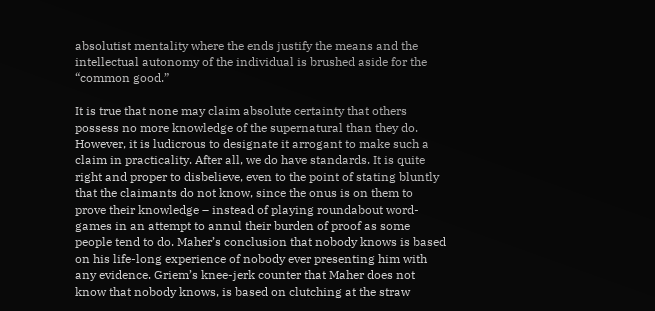absolutist mentality where the ends justify the means and the intellectual autonomy of the individual is brushed aside for the “common good.”

It is true that none may claim absolute certainty that others possess no more knowledge of the supernatural than they do. However, it is ludicrous to designate it arrogant to make such a claim in practicality. After all, we do have standards. It is quite right and proper to disbelieve, even to the point of stating bluntly that the claimants do not know, since the onus is on them to prove their knowledge – instead of playing roundabout word-games in an attempt to annul their burden of proof as some people tend to do. Maher’s conclusion that nobody knows is based on his life-long experience of nobody ever presenting him with any evidence. Griem’s knee-jerk counter that Maher does not know that nobody knows, is based on clutching at the straw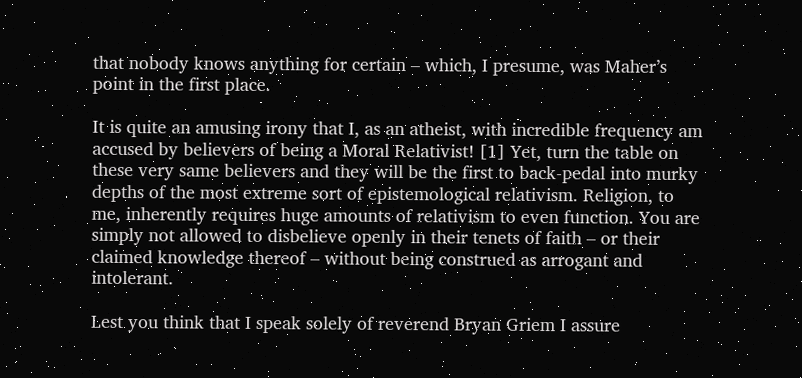that nobody knows anything for certain – which, I presume, was Maher’s point in the first place.

It is quite an amusing irony that I, as an atheist, with incredible frequency am accused by believers of being a Moral Relativist! [1] Yet, turn the table on these very same believers and they will be the first to back-pedal into murky depths of the most extreme sort of epistemological relativism. Religion, to me, inherently requires huge amounts of relativism to even function. You are simply not allowed to disbelieve openly in their tenets of faith – or their claimed knowledge thereof – without being construed as arrogant and intolerant.

Lest you think that I speak solely of reverend Bryan Griem I assure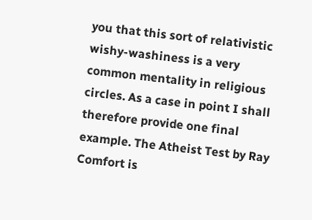you that this sort of relativistic wishy-washiness is a very common mentality in religious circles. As a case in point I shall therefore provide one final example. The Atheist Test by Ray Comfort is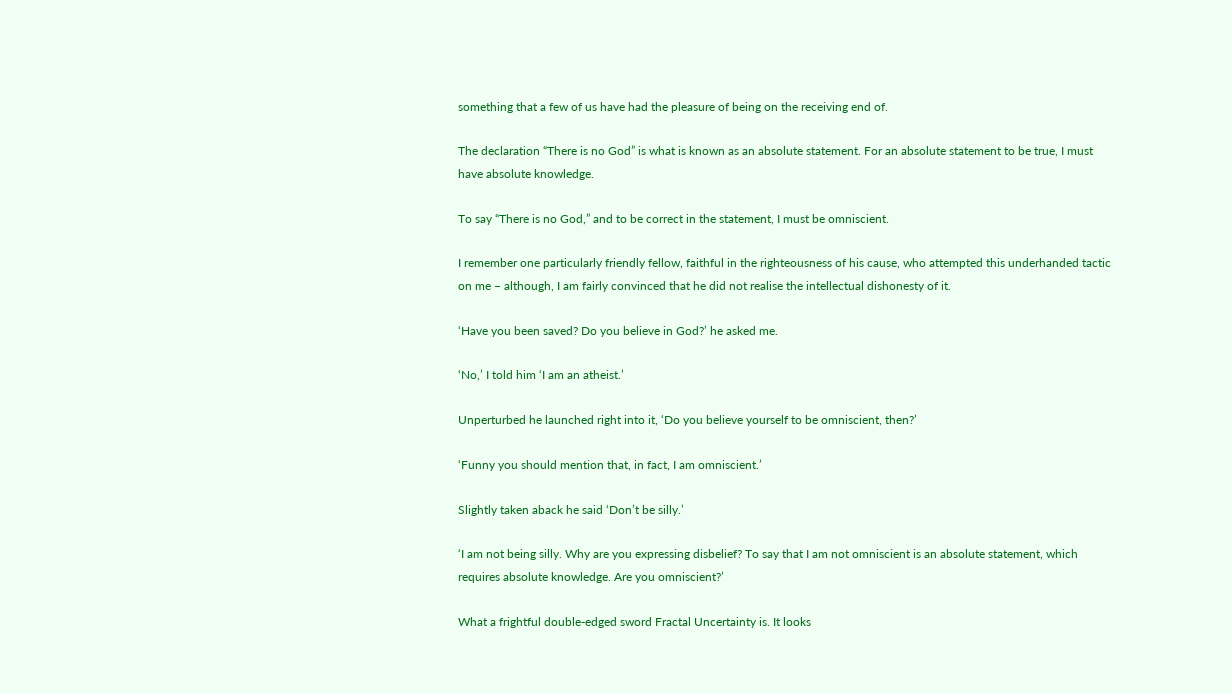something that a few of us have had the pleasure of being on the receiving end of.

The declaration “There is no God” is what is known as an absolute statement. For an absolute statement to be true, I must have absolute knowledge.

To say “There is no God,” and to be correct in the statement, I must be omniscient.

I remember one particularly friendly fellow, faithful in the righteousness of his cause, who attempted this underhanded tactic on me – although, I am fairly convinced that he did not realise the intellectual dishonesty of it.

‘Have you been saved? Do you believe in God?’ he asked me.

‘No,’ I told him ‘I am an atheist.’

Unperturbed he launched right into it, ‘Do you believe yourself to be omniscient, then?’

‘Funny you should mention that, in fact, I am omniscient.’

Slightly taken aback he said ‘Don’t be silly.’

‘I am not being silly. Why are you expressing disbelief? To say that I am not omniscient is an absolute statement, which requires absolute knowledge. Are you omniscient?’

What a frightful double-edged sword Fractal Uncertainty is. It looks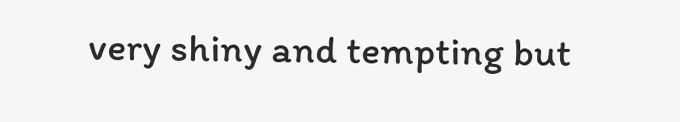very shiny and tempting but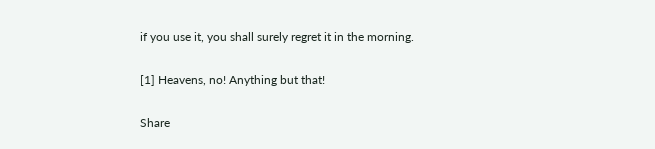if you use it, you shall surely regret it in the morning.

[1] Heavens, no! Anything but that!

Share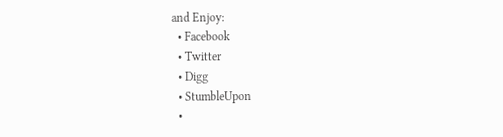and Enjoy:
  • Facebook
  • Twitter
  • Digg
  • StumbleUpon
  •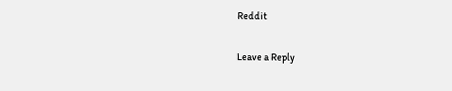Reddit

Leave a Reply